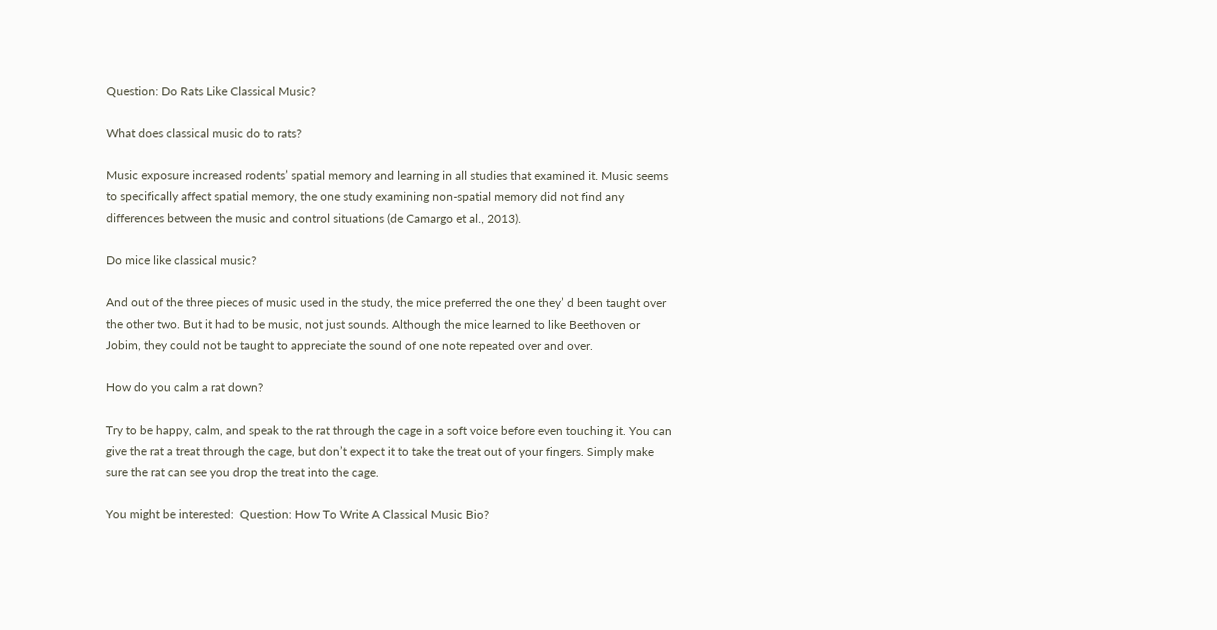Question: Do Rats Like Classical Music?

What does classical music do to rats?

Music exposure increased rodents’ spatial memory and learning in all studies that examined it. Music seems to specifically affect spatial memory, the one study examining non-spatial memory did not find any differences between the music and control situations (de Camargo et al., 2013).

Do mice like classical music?

And out of the three pieces of music used in the study, the mice preferred the one they’ d been taught over the other two. But it had to be music, not just sounds. Although the mice learned to like Beethoven or Jobim, they could not be taught to appreciate the sound of one note repeated over and over.

How do you calm a rat down?

Try to be happy, calm, and speak to the rat through the cage in a soft voice before even touching it. You can give the rat a treat through the cage, but don’t expect it to take the treat out of your fingers. Simply make sure the rat can see you drop the treat into the cage.

You might be interested:  Question: How To Write A Classical Music Bio?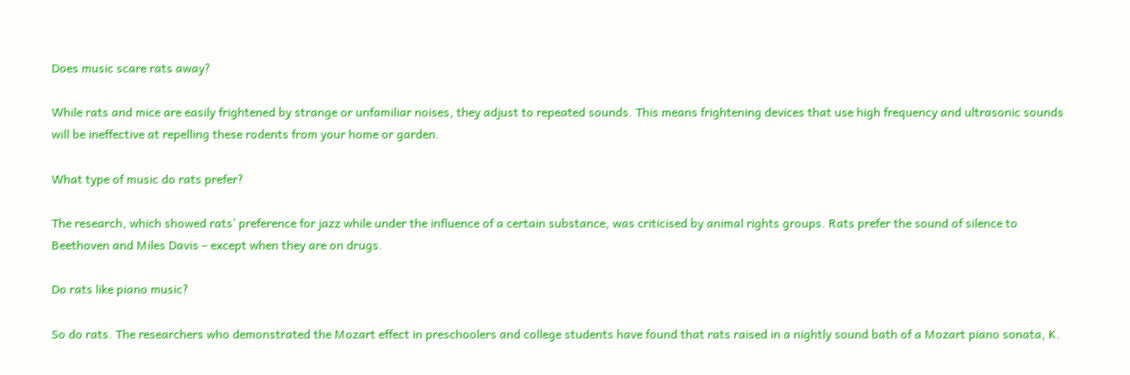Does music scare rats away?

While rats and mice are easily frightened by strange or unfamiliar noises, they adjust to repeated sounds. This means frightening devices that use high frequency and ultrasonic sounds will be ineffective at repelling these rodents from your home or garden.

What type of music do rats prefer?

The research, which showed rats’ preference for jazz while under the influence of a certain substance, was criticised by animal rights groups. Rats prefer the sound of silence to Beethoven and Miles Davis – except when they are on drugs.

Do rats like piano music?

So do rats. The researchers who demonstrated the Mozart effect in preschoolers and college students have found that rats raised in a nightly sound bath of a Mozart piano sonata, K.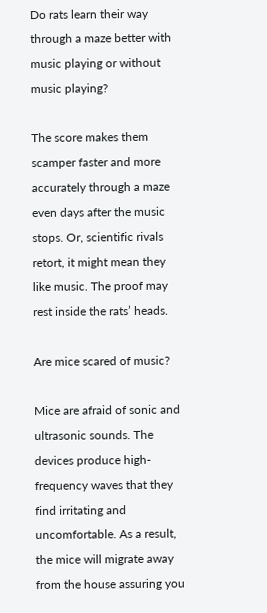Do rats learn their way through a maze better with music playing or without music playing?

The score makes them scamper faster and more accurately through a maze even days after the music stops. Or, scientific rivals retort, it might mean they like music. The proof may rest inside the rats’ heads.

Are mice scared of music?

Mice are afraid of sonic and ultrasonic sounds. The devices produce high-frequency waves that they find irritating and uncomfortable. As a result, the mice will migrate away from the house assuring you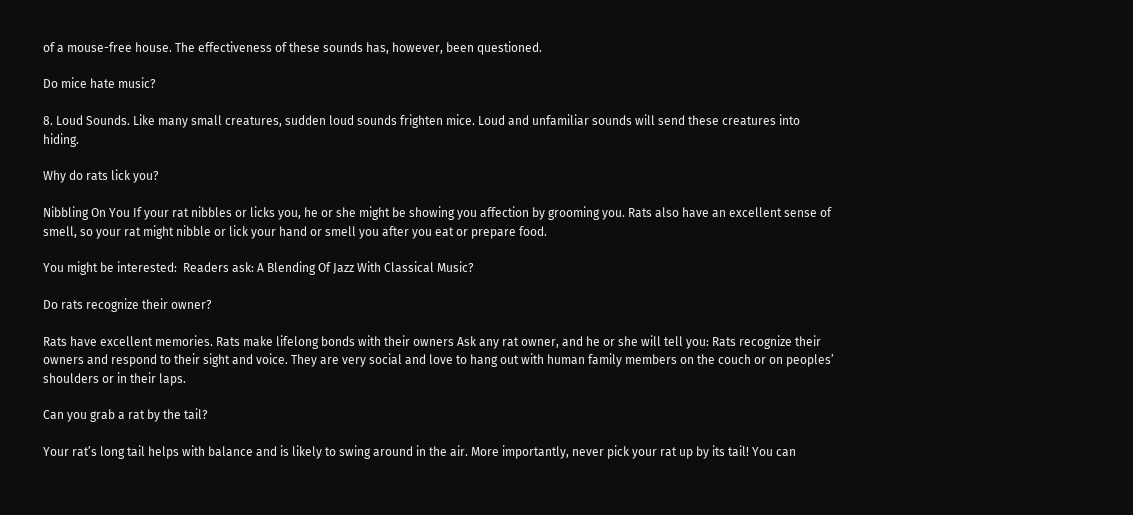of a mouse-free house. The effectiveness of these sounds has, however, been questioned.

Do mice hate music?

8. Loud Sounds. Like many small creatures, sudden loud sounds frighten mice. Loud and unfamiliar sounds will send these creatures into hiding.

Why do rats lick you?

Nibbling On You If your rat nibbles or licks you, he or she might be showing you affection by grooming you. Rats also have an excellent sense of smell, so your rat might nibble or lick your hand or smell you after you eat or prepare food.

You might be interested:  Readers ask: A Blending Of Jazz With Classical Music?

Do rats recognize their owner?

Rats have excellent memories. Rats make lifelong bonds with their owners Ask any rat owner, and he or she will tell you: Rats recognize their owners and respond to their sight and voice. They are very social and love to hang out with human family members on the couch or on peoples’ shoulders or in their laps.

Can you grab a rat by the tail?

Your rat’s long tail helps with balance and is likely to swing around in the air. More importantly, never pick your rat up by its tail! You can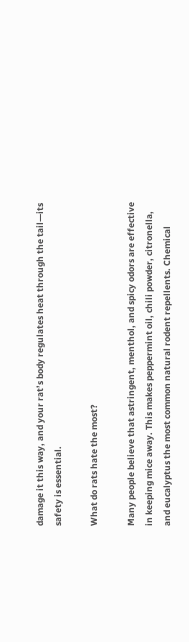damage it this way, and your rat’s body regulates heat through the tail—its safety is essential.

What do rats hate the most?

Many people believe that astringent, menthol, and spicy odors are effective in keeping mice away. This makes peppermint oil, chili powder, citronella, and eucalyptus the most common natural rodent repellents. Chemical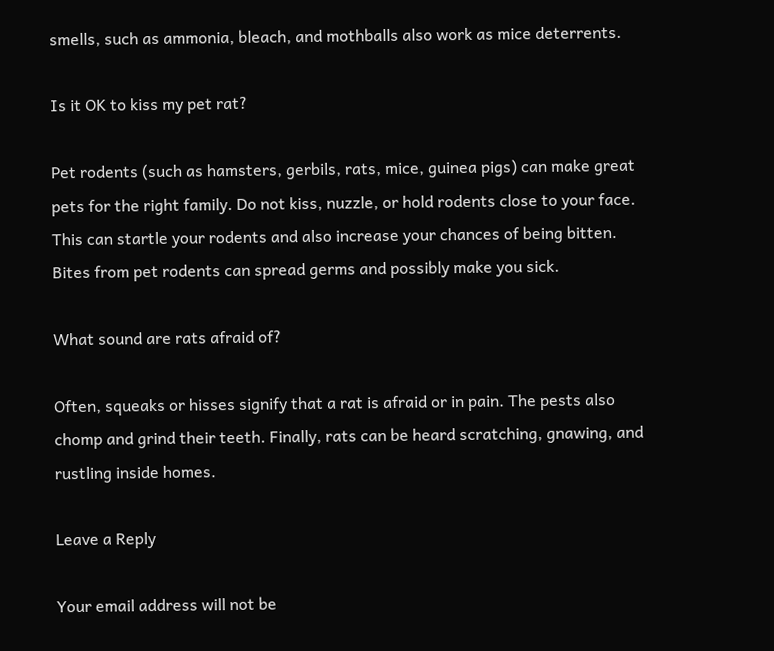smells, such as ammonia, bleach, and mothballs also work as mice deterrents.

Is it OK to kiss my pet rat?

Pet rodents (such as hamsters, gerbils, rats, mice, guinea pigs) can make great pets for the right family. Do not kiss, nuzzle, or hold rodents close to your face. This can startle your rodents and also increase your chances of being bitten. Bites from pet rodents can spread germs and possibly make you sick.

What sound are rats afraid of?

Often, squeaks or hisses signify that a rat is afraid or in pain. The pests also chomp and grind their teeth. Finally, rats can be heard scratching, gnawing, and rustling inside homes.

Leave a Reply

Your email address will not be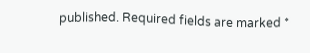published. Required fields are marked *